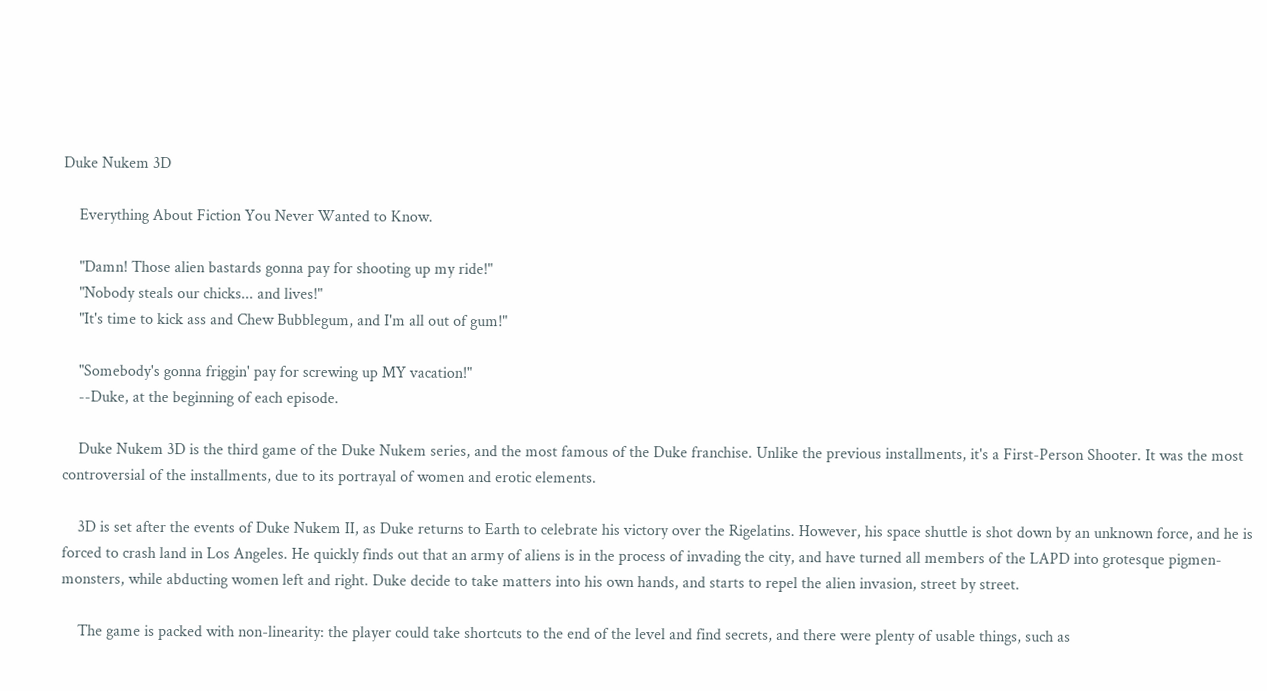Duke Nukem 3D

    Everything About Fiction You Never Wanted to Know.

    "Damn! Those alien bastards gonna pay for shooting up my ride!"
    "Nobody steals our chicks... and lives!"
    "It's time to kick ass and Chew Bubblegum, and I'm all out of gum!"

    "Somebody's gonna friggin' pay for screwing up MY vacation!"
    --Duke, at the beginning of each episode.

    Duke Nukem 3D is the third game of the Duke Nukem series, and the most famous of the Duke franchise. Unlike the previous installments, it's a First-Person Shooter. It was the most controversial of the installments, due to its portrayal of women and erotic elements.

    3D is set after the events of Duke Nukem II, as Duke returns to Earth to celebrate his victory over the Rigelatins. However, his space shuttle is shot down by an unknown force, and he is forced to crash land in Los Angeles. He quickly finds out that an army of aliens is in the process of invading the city, and have turned all members of the LAPD into grotesque pigmen-monsters, while abducting women left and right. Duke decide to take matters into his own hands, and starts to repel the alien invasion, street by street.

    The game is packed with non-linearity: the player could take shortcuts to the end of the level and find secrets, and there were plenty of usable things, such as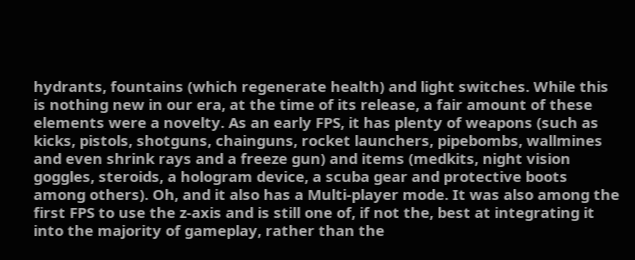hydrants, fountains (which regenerate health) and light switches. While this is nothing new in our era, at the time of its release, a fair amount of these elements were a novelty. As an early FPS, it has plenty of weapons (such as kicks, pistols, shotguns, chainguns, rocket launchers, pipebombs, wallmines and even shrink rays and a freeze gun) and items (medkits, night vision goggles, steroids, a hologram device, a scuba gear and protective boots among others). Oh, and it also has a Multi-player mode. It was also among the first FPS to use the z-axis and is still one of, if not the, best at integrating it into the majority of gameplay, rather than the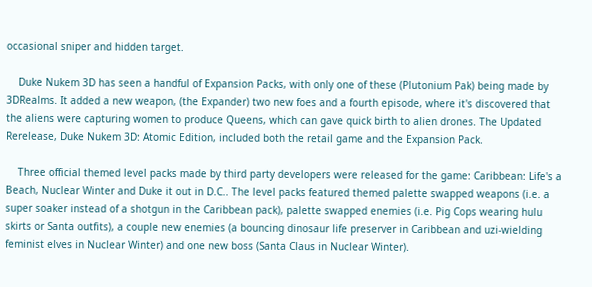occasional sniper and hidden target.

    Duke Nukem 3D has seen a handful of Expansion Packs, with only one of these (Plutonium Pak) being made by 3DRealms. It added a new weapon, (the Expander) two new foes and a fourth episode, where it's discovered that the aliens were capturing women to produce Queens, which can gave quick birth to alien drones. The Updated Rerelease, Duke Nukem 3D: Atomic Edition, included both the retail game and the Expansion Pack.

    Three official themed level packs made by third party developers were released for the game: Caribbean: Life's a Beach, Nuclear Winter and Duke it out in D.C.. The level packs featured themed palette swapped weapons (i.e. a super soaker instead of a shotgun in the Caribbean pack), palette swapped enemies (i.e. Pig Cops wearing hulu skirts or Santa outfits), a couple new enemies (a bouncing dinosaur life preserver in Caribbean and uzi-wielding feminist elves in Nuclear Winter) and one new boss (Santa Claus in Nuclear Winter).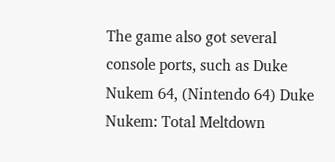The game also got several console ports, such as Duke Nukem 64, (Nintendo 64) Duke Nukem: Total Meltdown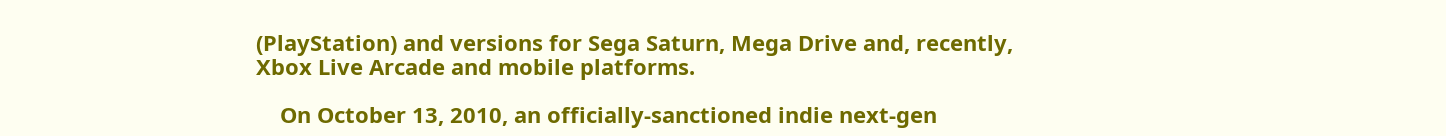(PlayStation) and versions for Sega Saturn, Mega Drive and, recently, Xbox Live Arcade and mobile platforms.

    On October 13, 2010, an officially-sanctioned indie next-gen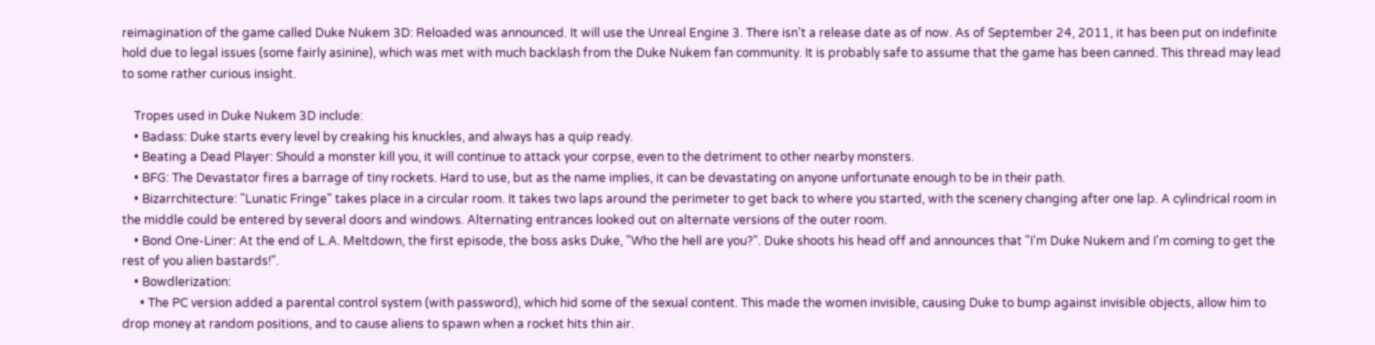reimagination of the game called Duke Nukem 3D: Reloaded was announced. It will use the Unreal Engine 3. There isn't a release date as of now. As of September 24, 2011, it has been put on indefinite hold due to legal issues (some fairly asinine), which was met with much backlash from the Duke Nukem fan community. It is probably safe to assume that the game has been canned. This thread may lead to some rather curious insight.

    Tropes used in Duke Nukem 3D include:
    • Badass: Duke starts every level by creaking his knuckles, and always has a quip ready.
    • Beating a Dead Player: Should a monster kill you, it will continue to attack your corpse, even to the detriment to other nearby monsters.
    • BFG: The Devastator fires a barrage of tiny rockets. Hard to use, but as the name implies, it can be devastating on anyone unfortunate enough to be in their path.
    • Bizarrchitecture: "Lunatic Fringe" takes place in a circular room. It takes two laps around the perimeter to get back to where you started, with the scenery changing after one lap. A cylindrical room in the middle could be entered by several doors and windows. Alternating entrances looked out on alternate versions of the outer room.
    • Bond One-Liner: At the end of L.A. Meltdown, the first episode, the boss asks Duke, "Who the hell are you?". Duke shoots his head off and announces that "I'm Duke Nukem and I'm coming to get the rest of you alien bastards!".
    • Bowdlerization:
      • The PC version added a parental control system (with password), which hid some of the sexual content. This made the women invisible, causing Duke to bump against invisible objects, allow him to drop money at random positions, and to cause aliens to spawn when a rocket hits thin air.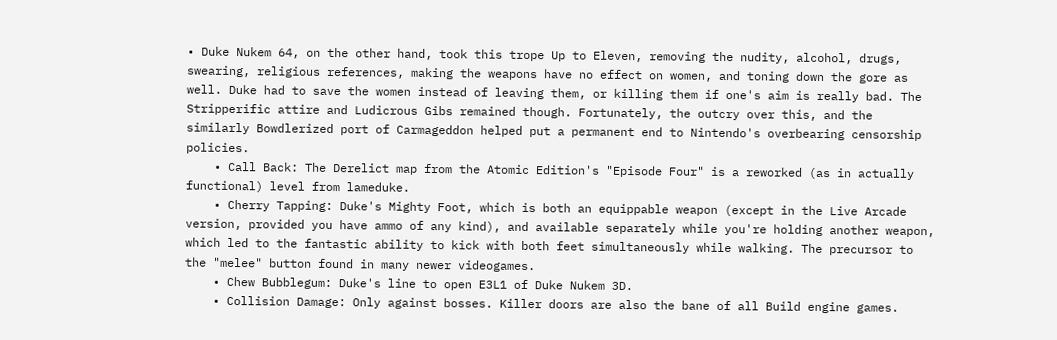• Duke Nukem 64, on the other hand, took this trope Up to Eleven, removing the nudity, alcohol, drugs, swearing, religious references, making the weapons have no effect on women, and toning down the gore as well. Duke had to save the women instead of leaving them, or killing them if one's aim is really bad. The Stripperific attire and Ludicrous Gibs remained though. Fortunately, the outcry over this, and the similarly Bowdlerized port of Carmageddon helped put a permanent end to Nintendo's overbearing censorship policies.
    • Call Back: The Derelict map from the Atomic Edition's "Episode Four" is a reworked (as in actually functional) level from lameduke.
    • Cherry Tapping: Duke's Mighty Foot, which is both an equippable weapon (except in the Live Arcade version, provided you have ammo of any kind), and available separately while you're holding another weapon, which led to the fantastic ability to kick with both feet simultaneously while walking. The precursor to the "melee" button found in many newer videogames.
    • Chew Bubblegum: Duke's line to open E3L1 of Duke Nukem 3D.
    • Collision Damage: Only against bosses. Killer doors are also the bane of all Build engine games.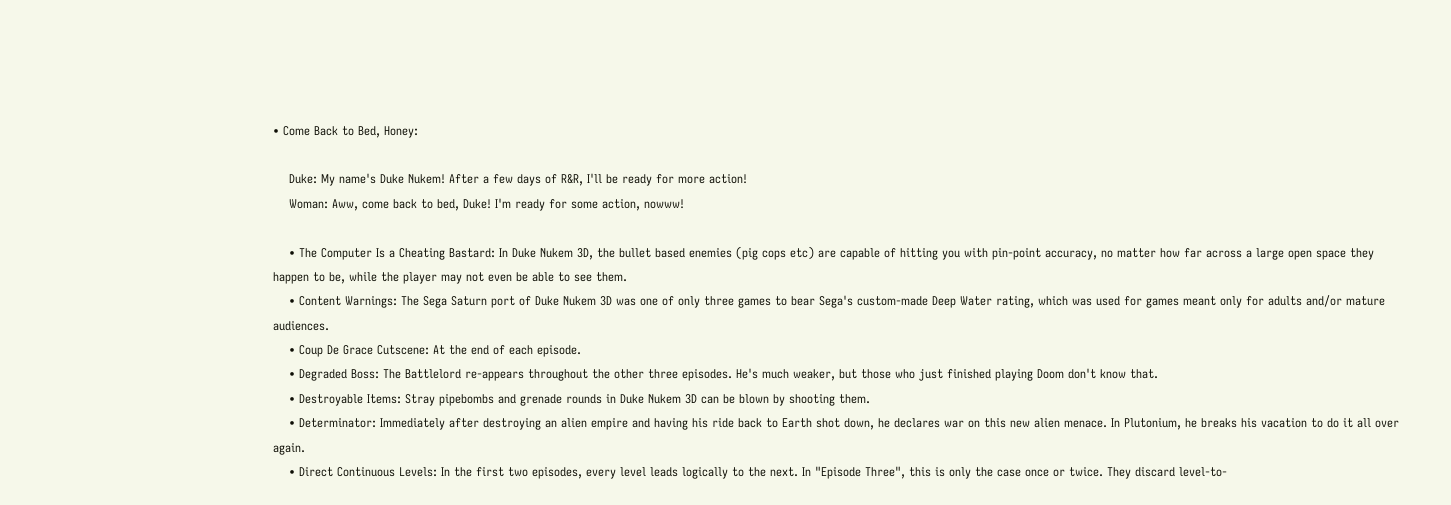• Come Back to Bed, Honey:

    Duke: My name's Duke Nukem! After a few days of R&R, I'll be ready for more action!
    Woman: Aww, come back to bed, Duke! I'm ready for some action, nowww!

    • The Computer Is a Cheating Bastard: In Duke Nukem 3D, the bullet based enemies (pig cops etc) are capable of hitting you with pin-point accuracy, no matter how far across a large open space they happen to be, while the player may not even be able to see them.
    • Content Warnings: The Sega Saturn port of Duke Nukem 3D was one of only three games to bear Sega's custom-made Deep Water rating, which was used for games meant only for adults and/or mature audiences.
    • Coup De Grace Cutscene: At the end of each episode.
    • Degraded Boss: The Battlelord re-appears throughout the other three episodes. He's much weaker, but those who just finished playing Doom don't know that.
    • Destroyable Items: Stray pipebombs and grenade rounds in Duke Nukem 3D can be blown by shooting them.
    • Determinator: Immediately after destroying an alien empire and having his ride back to Earth shot down, he declares war on this new alien menace. In Plutonium, he breaks his vacation to do it all over again.
    • Direct Continuous Levels: In the first two episodes, every level leads logically to the next. In "Episode Three", this is only the case once or twice. They discard level-to-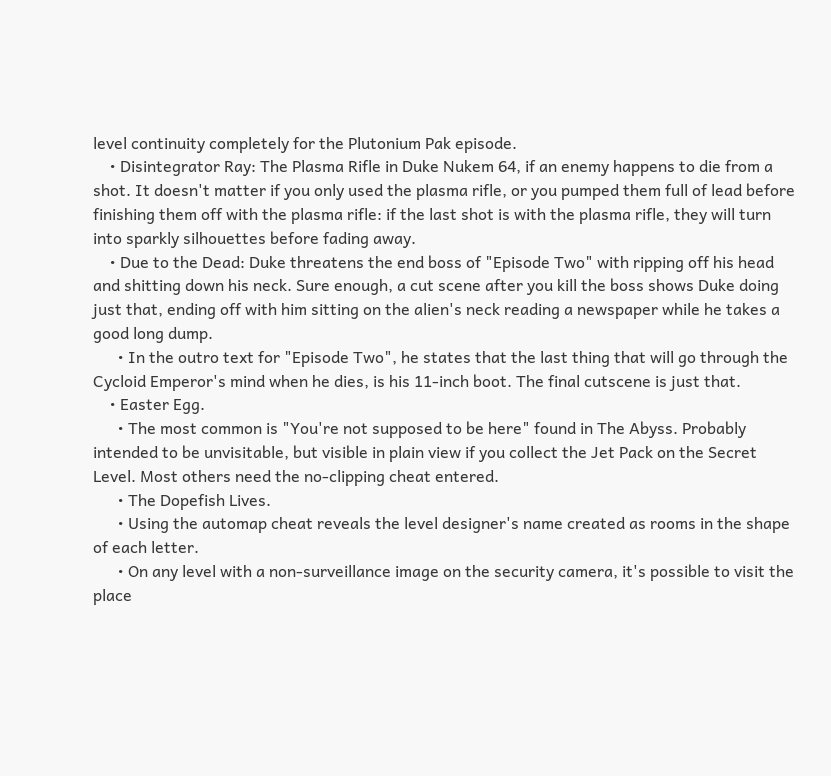level continuity completely for the Plutonium Pak episode.
    • Disintegrator Ray: The Plasma Rifle in Duke Nukem 64, if an enemy happens to die from a shot. It doesn't matter if you only used the plasma rifle, or you pumped them full of lead before finishing them off with the plasma rifle: if the last shot is with the plasma rifle, they will turn into sparkly silhouettes before fading away.
    • Due to the Dead: Duke threatens the end boss of "Episode Two" with ripping off his head and shitting down his neck. Sure enough, a cut scene after you kill the boss shows Duke doing just that, ending off with him sitting on the alien's neck reading a newspaper while he takes a good long dump.
      • In the outro text for "Episode Two", he states that the last thing that will go through the Cycloid Emperor's mind when he dies, is his 11-inch boot. The final cutscene is just that.
    • Easter Egg.
      • The most common is "You're not supposed to be here" found in The Abyss. Probably intended to be unvisitable, but visible in plain view if you collect the Jet Pack on the Secret Level. Most others need the no-clipping cheat entered.
      • The Dopefish Lives.
      • Using the automap cheat reveals the level designer's name created as rooms in the shape of each letter.
      • On any level with a non-surveillance image on the security camera, it's possible to visit the place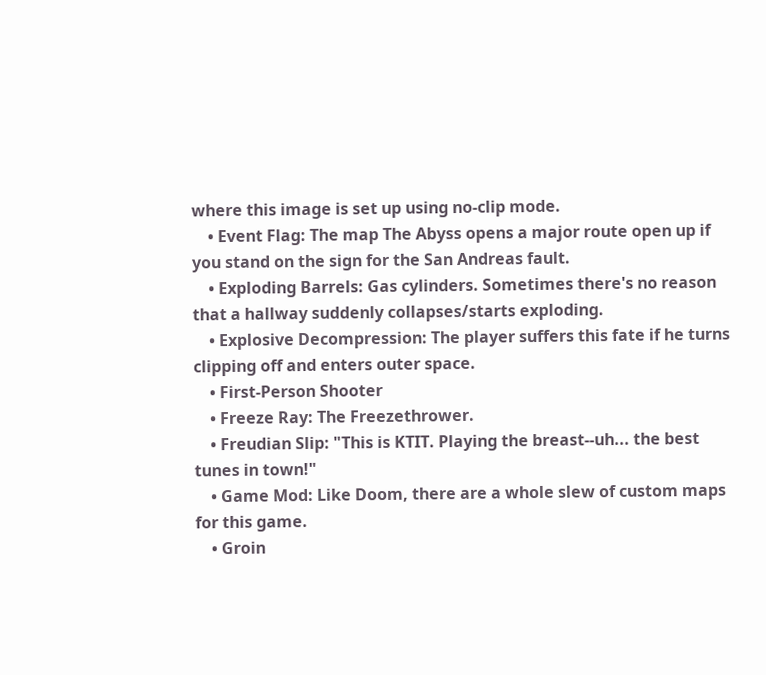where this image is set up using no-clip mode.
    • Event Flag: The map The Abyss opens a major route open up if you stand on the sign for the San Andreas fault.
    • Exploding Barrels: Gas cylinders. Sometimes there's no reason that a hallway suddenly collapses/starts exploding.
    • Explosive Decompression: The player suffers this fate if he turns clipping off and enters outer space.
    • First-Person Shooter
    • Freeze Ray: The Freezethrower.
    • Freudian Slip: "This is KTIT. Playing the breast--uh... the best tunes in town!"
    • Game Mod: Like Doom, there are a whole slew of custom maps for this game.
    • Groin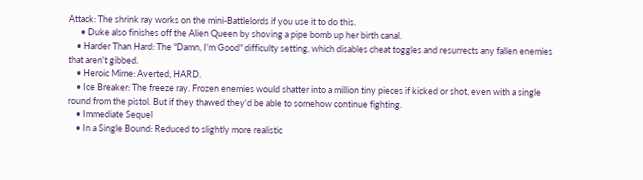Attack: The shrink ray works on the mini-Battlelords if you use it to do this.
      • Duke also finishes off the Alien Queen by shoving a pipe bomb up her birth canal.
    • Harder Than Hard: The "Damn, I'm Good" difficulty setting, which disables cheat toggles and resurrects any fallen enemies that aren't gibbed.
    • Heroic Mime: Averted, HARD.
    • Ice Breaker: The freeze ray. Frozen enemies would shatter into a million tiny pieces if kicked or shot, even with a single round from the pistol. But if they thawed they'd be able to somehow continue fighting.
    • Immediate Sequel
    • In a Single Bound: Reduced to slightly more realistic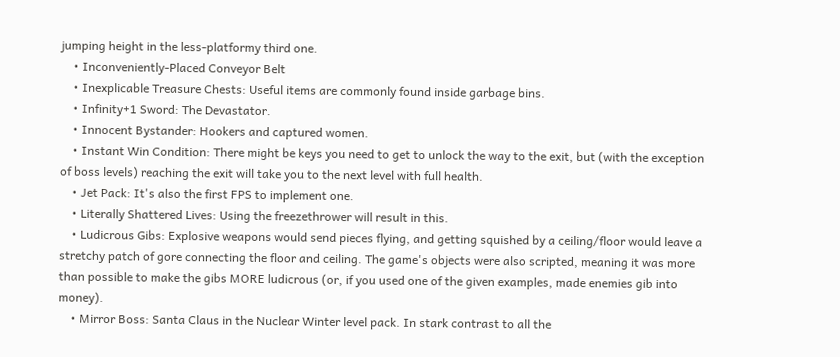jumping height in the less-platformy third one.
    • Inconveniently-Placed Conveyor Belt
    • Inexplicable Treasure Chests: Useful items are commonly found inside garbage bins.
    • Infinity+1 Sword: The Devastator.
    • Innocent Bystander: Hookers and captured women.
    • Instant Win Condition: There might be keys you need to get to unlock the way to the exit, but (with the exception of boss levels) reaching the exit will take you to the next level with full health.
    • Jet Pack: It's also the first FPS to implement one.
    • Literally Shattered Lives: Using the freezethrower will result in this.
    • Ludicrous Gibs: Explosive weapons would send pieces flying, and getting squished by a ceiling/floor would leave a stretchy patch of gore connecting the floor and ceiling. The game's objects were also scripted, meaning it was more than possible to make the gibs MORE ludicrous (or, if you used one of the given examples, made enemies gib into money).
    • Mirror Boss: Santa Claus in the Nuclear Winter level pack. In stark contrast to all the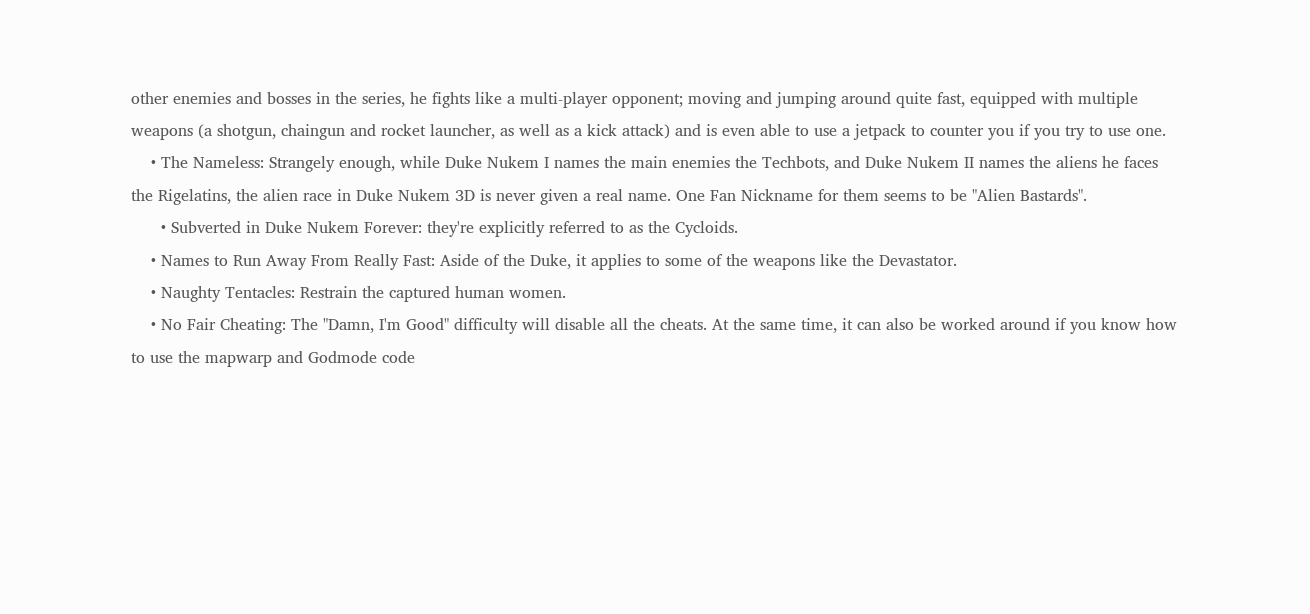other enemies and bosses in the series, he fights like a multi-player opponent; moving and jumping around quite fast, equipped with multiple weapons (a shotgun, chaingun and rocket launcher, as well as a kick attack) and is even able to use a jetpack to counter you if you try to use one.
    • The Nameless: Strangely enough, while Duke Nukem I names the main enemies the Techbots, and Duke Nukem II names the aliens he faces the Rigelatins, the alien race in Duke Nukem 3D is never given a real name. One Fan Nickname for them seems to be "Alien Bastards".
      • Subverted in Duke Nukem Forever: they're explicitly referred to as the Cycloids.
    • Names to Run Away From Really Fast: Aside of the Duke, it applies to some of the weapons like the Devastator.
    • Naughty Tentacles: Restrain the captured human women.
    • No Fair Cheating: The "Damn, I'm Good" difficulty will disable all the cheats. At the same time, it can also be worked around if you know how to use the mapwarp and Godmode code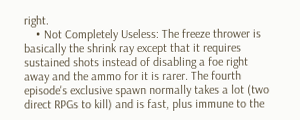right.
    • Not Completely Useless: The freeze thrower is basically the shrink ray except that it requires sustained shots instead of disabling a foe right away and the ammo for it is rarer. The fourth episode's exclusive spawn normally takes a lot (two direct RPGs to kill) and is fast, plus immune to the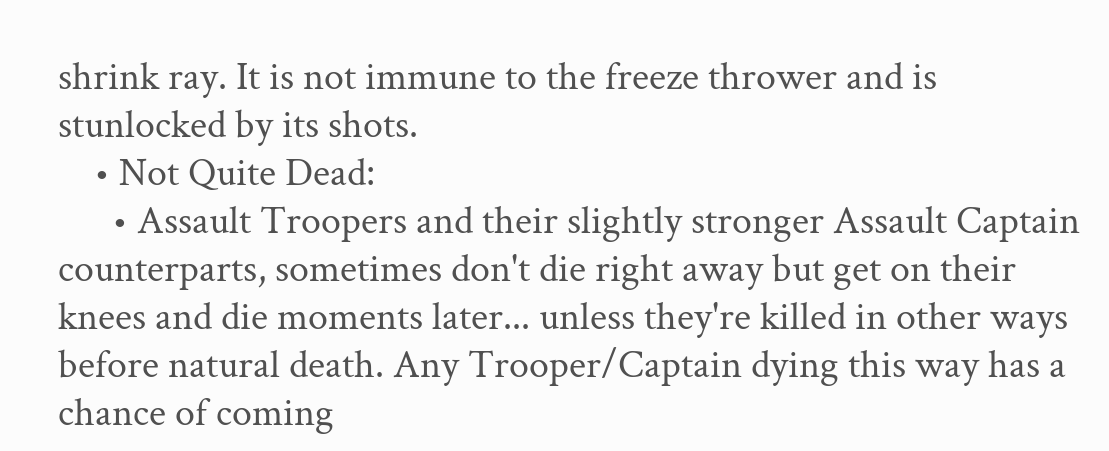shrink ray. It is not immune to the freeze thrower and is stunlocked by its shots.
    • Not Quite Dead:
      • Assault Troopers and their slightly stronger Assault Captain counterparts, sometimes don't die right away but get on their knees and die moments later... unless they're killed in other ways before natural death. Any Trooper/Captain dying this way has a chance of coming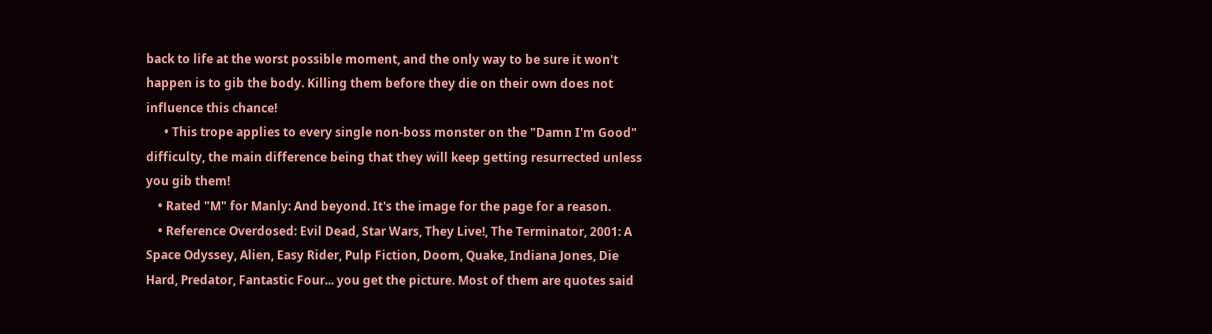back to life at the worst possible moment, and the only way to be sure it won't happen is to gib the body. Killing them before they die on their own does not influence this chance!
      • This trope applies to every single non-boss monster on the "Damn I'm Good" difficulty, the main difference being that they will keep getting resurrected unless you gib them!
    • Rated "M" for Manly: And beyond. It's the image for the page for a reason.
    • Reference Overdosed: Evil Dead, Star Wars, They Live!, The Terminator, 2001: A Space Odyssey, Alien, Easy Rider, Pulp Fiction, Doom, Quake, Indiana Jones, Die Hard, Predator, Fantastic Four... you get the picture. Most of them are quotes said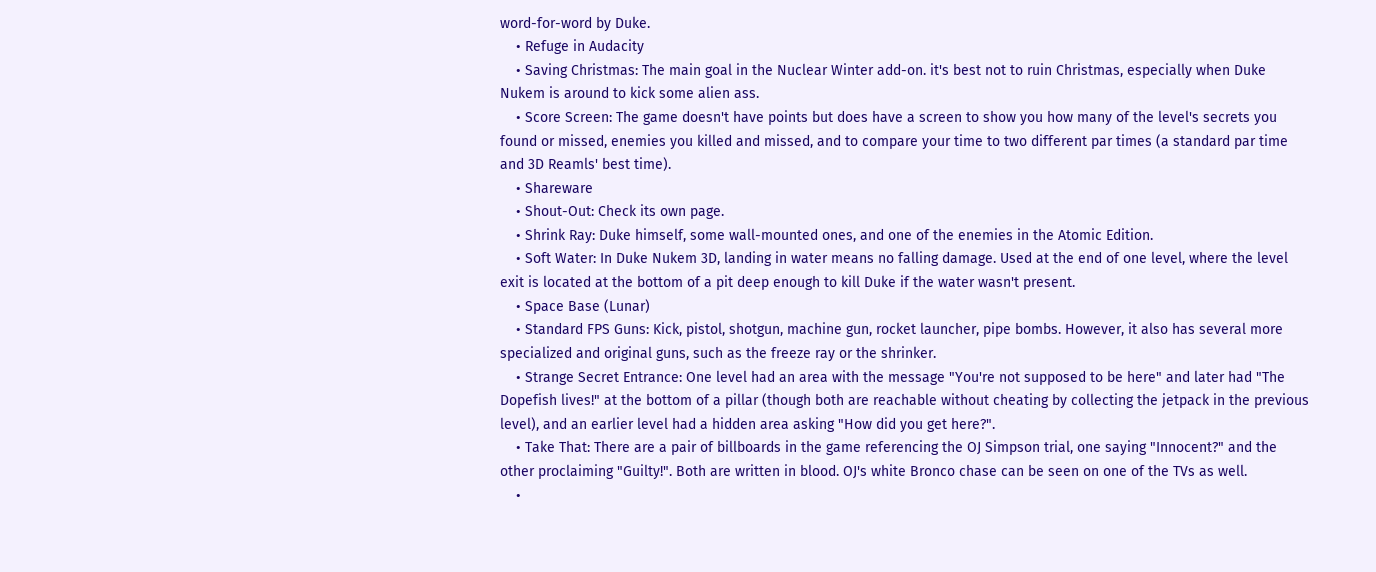word-for-word by Duke.
    • Refuge in Audacity
    • Saving Christmas: The main goal in the Nuclear Winter add-on. it's best not to ruin Christmas, especially when Duke Nukem is around to kick some alien ass.
    • Score Screen: The game doesn't have points but does have a screen to show you how many of the level's secrets you found or missed, enemies you killed and missed, and to compare your time to two different par times (a standard par time and 3D Reamls' best time).
    • Shareware
    • Shout-Out: Check its own page.
    • Shrink Ray: Duke himself, some wall-mounted ones, and one of the enemies in the Atomic Edition.
    • Soft Water: In Duke Nukem 3D, landing in water means no falling damage. Used at the end of one level, where the level exit is located at the bottom of a pit deep enough to kill Duke if the water wasn't present.
    • Space Base (Lunar)
    • Standard FPS Guns: Kick, pistol, shotgun, machine gun, rocket launcher, pipe bombs. However, it also has several more specialized and original guns, such as the freeze ray or the shrinker.
    • Strange Secret Entrance: One level had an area with the message "You're not supposed to be here" and later had "The Dopefish lives!" at the bottom of a pillar (though both are reachable without cheating by collecting the jetpack in the previous level), and an earlier level had a hidden area asking "How did you get here?".
    • Take That: There are a pair of billboards in the game referencing the OJ Simpson trial, one saying "Innocent?" and the other proclaiming "Guilty!". Both are written in blood. OJ's white Bronco chase can be seen on one of the TVs as well.
    •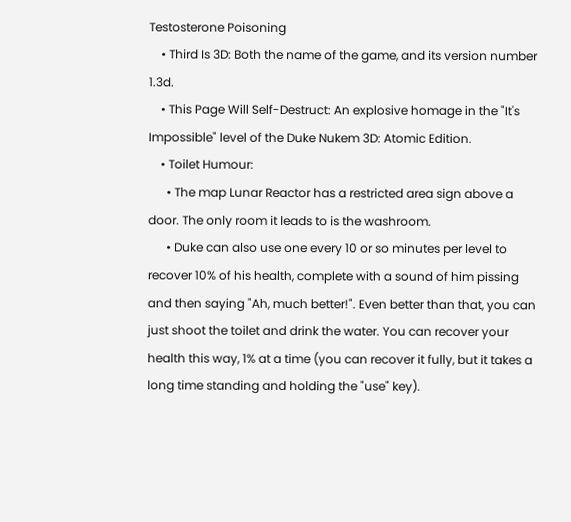Testosterone Poisoning
    • Third Is 3D: Both the name of the game, and its version number 1.3d.
    • This Page Will Self-Destruct: An explosive homage in the "It's Impossible" level of the Duke Nukem 3D: Atomic Edition.
    • Toilet Humour:
      • The map Lunar Reactor has a restricted area sign above a door. The only room it leads to is the washroom.
      • Duke can also use one every 10 or so minutes per level to recover 10% of his health, complete with a sound of him pissing and then saying "Ah, much better!". Even better than that, you can just shoot the toilet and drink the water. You can recover your health this way, 1% at a time (you can recover it fully, but it takes a long time standing and holding the "use" key).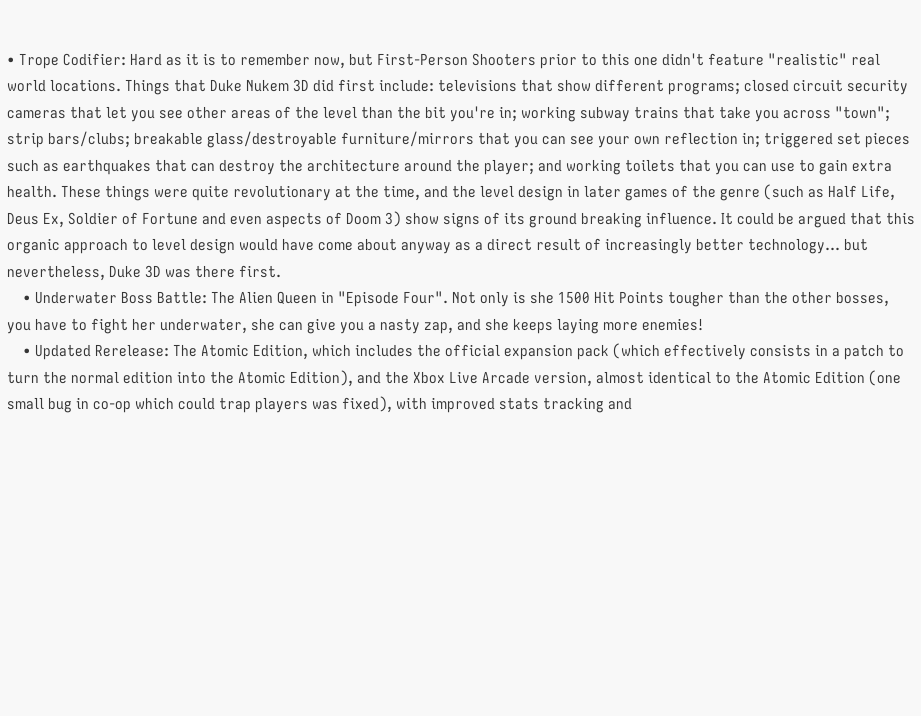• Trope Codifier: Hard as it is to remember now, but First-Person Shooters prior to this one didn't feature "realistic" real world locations. Things that Duke Nukem 3D did first include: televisions that show different programs; closed circuit security cameras that let you see other areas of the level than the bit you're in; working subway trains that take you across "town"; strip bars/clubs; breakable glass/destroyable furniture/mirrors that you can see your own reflection in; triggered set pieces such as earthquakes that can destroy the architecture around the player; and working toilets that you can use to gain extra health. These things were quite revolutionary at the time, and the level design in later games of the genre (such as Half Life, Deus Ex, Soldier of Fortune and even aspects of Doom 3) show signs of its ground breaking influence. It could be argued that this organic approach to level design would have come about anyway as a direct result of increasingly better technology... but nevertheless, Duke 3D was there first.
    • Underwater Boss Battle: The Alien Queen in "Episode Four". Not only is she 1500 Hit Points tougher than the other bosses, you have to fight her underwater, she can give you a nasty zap, and she keeps laying more enemies!
    • Updated Rerelease: The Atomic Edition, which includes the official expansion pack (which effectively consists in a patch to turn the normal edition into the Atomic Edition), and the Xbox Live Arcade version, almost identical to the Atomic Edition (one small bug in co-op which could trap players was fixed), with improved stats tracking and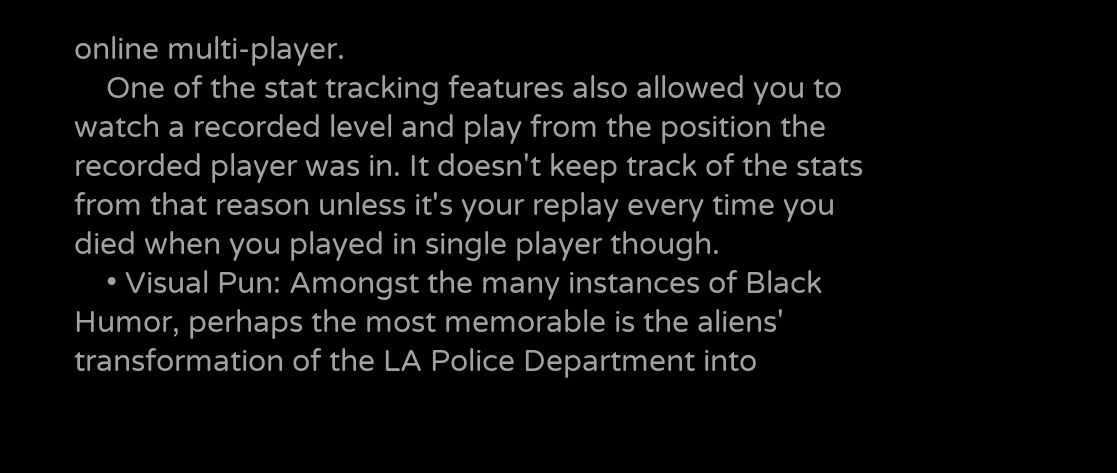online multi-player.
    One of the stat tracking features also allowed you to watch a recorded level and play from the position the recorded player was in. It doesn't keep track of the stats from that reason unless it's your replay every time you died when you played in single player though.
    • Visual Pun: Amongst the many instances of Black Humor, perhaps the most memorable is the aliens' transformation of the LA Police Department into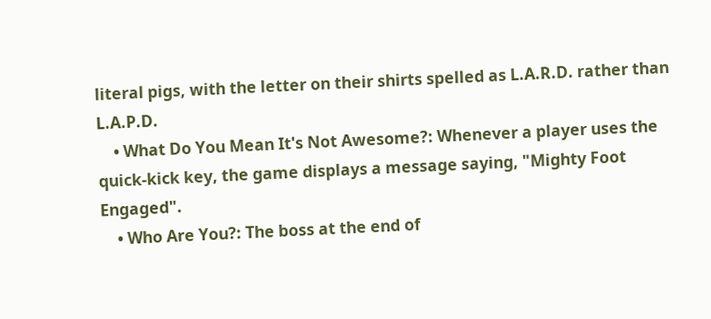literal pigs, with the letter on their shirts spelled as L.A.R.D. rather than L.A.P.D.
    • What Do You Mean It's Not Awesome?: Whenever a player uses the quick-kick key, the game displays a message saying, "Mighty Foot Engaged".
    • Who Are You?: The boss at the end of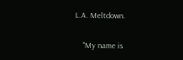L.A. Meltdown.


    "My name is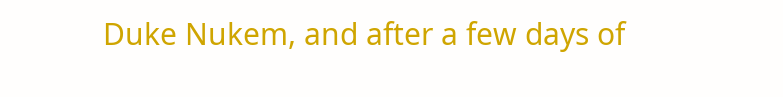Duke Nukem, and after a few days of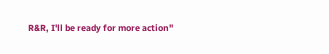R&R, I'll be ready for more action"